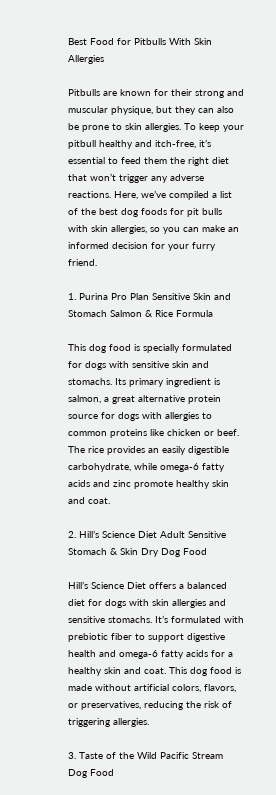Best Food for Pitbulls With Skin Allergies

Pitbulls are known for their strong and muscular physique, but they can also be prone to skin allergies. To keep your pitbull healthy and itch-free, it’s essential to feed them the right diet that won’t trigger any adverse reactions. Here, we’ve compiled a list of the best dog foods for pit bulls with skin allergies, so you can make an informed decision for your furry friend.

1. Purina Pro Plan Sensitive Skin and Stomach Salmon & Rice Formula

This dog food is specially formulated for dogs with sensitive skin and stomachs. Its primary ingredient is salmon, a great alternative protein source for dogs with allergies to common proteins like chicken or beef. The rice provides an easily digestible carbohydrate, while omega-6 fatty acids and zinc promote healthy skin and coat.

2. Hill’s Science Diet Adult Sensitive Stomach & Skin Dry Dog Food

Hill’s Science Diet offers a balanced diet for dogs with skin allergies and sensitive stomachs. It’s formulated with prebiotic fiber to support digestive health and omega-6 fatty acids for a healthy skin and coat. This dog food is made without artificial colors, flavors, or preservatives, reducing the risk of triggering allergies.

3. Taste of the Wild Pacific Stream Dog Food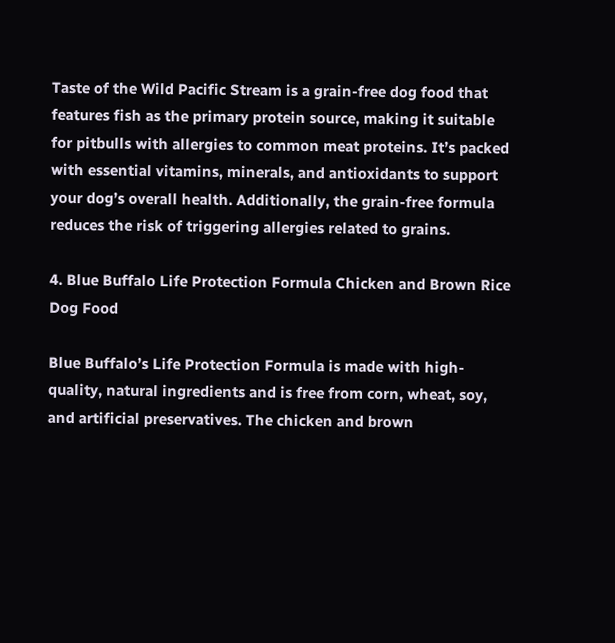Taste of the Wild Pacific Stream is a grain-free dog food that features fish as the primary protein source, making it suitable for pitbulls with allergies to common meat proteins. It’s packed with essential vitamins, minerals, and antioxidants to support your dog’s overall health. Additionally, the grain-free formula reduces the risk of triggering allergies related to grains.

4. Blue Buffalo Life Protection Formula Chicken and Brown Rice Dog Food

Blue Buffalo’s Life Protection Formula is made with high-quality, natural ingredients and is free from corn, wheat, soy, and artificial preservatives. The chicken and brown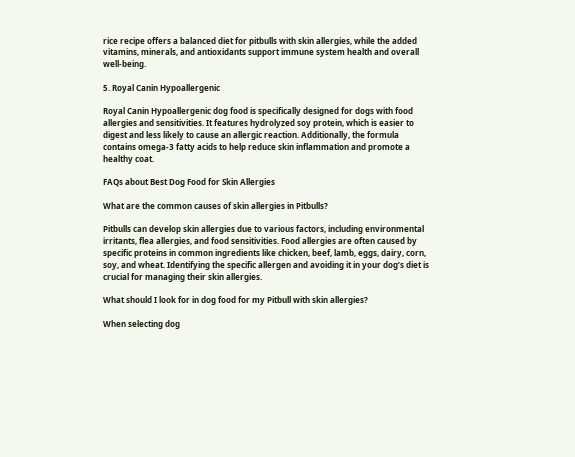rice recipe offers a balanced diet for pitbulls with skin allergies, while the added vitamins, minerals, and antioxidants support immune system health and overall well-being.

5. Royal Canin Hypoallergenic

Royal Canin Hypoallergenic dog food is specifically designed for dogs with food allergies and sensitivities. It features hydrolyzed soy protein, which is easier to digest and less likely to cause an allergic reaction. Additionally, the formula contains omega-3 fatty acids to help reduce skin inflammation and promote a healthy coat.

FAQs about Best Dog Food for Skin Allergies

What are the common causes of skin allergies in Pitbulls?

Pitbulls can develop skin allergies due to various factors, including environmental irritants, flea allergies, and food sensitivities. Food allergies are often caused by specific proteins in common ingredients like chicken, beef, lamb, eggs, dairy, corn, soy, and wheat. Identifying the specific allergen and avoiding it in your dog’s diet is crucial for managing their skin allergies.

What should I look for in dog food for my Pitbull with skin allergies?

When selecting dog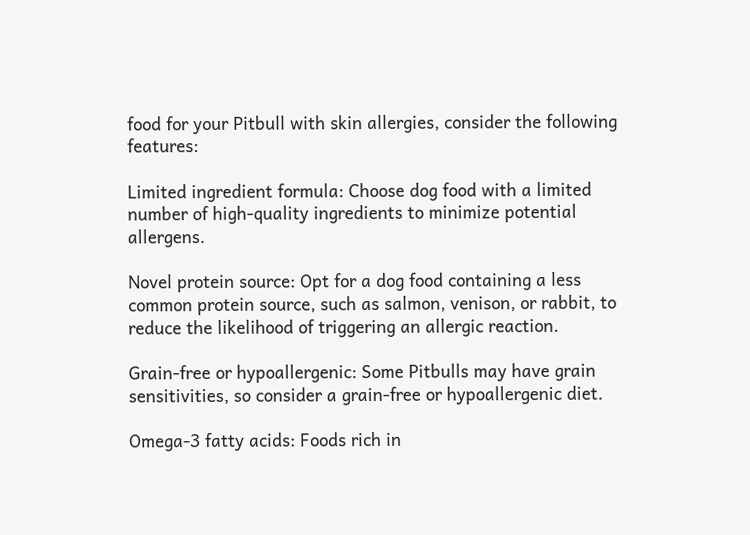food for your Pitbull with skin allergies, consider the following features:

Limited ingredient formula: Choose dog food with a limited number of high-quality ingredients to minimize potential allergens.

Novel protein source: Opt for a dog food containing a less common protein source, such as salmon, venison, or rabbit, to reduce the likelihood of triggering an allergic reaction.

Grain-free or hypoallergenic: Some Pitbulls may have grain sensitivities, so consider a grain-free or hypoallergenic diet.

Omega-3 fatty acids: Foods rich in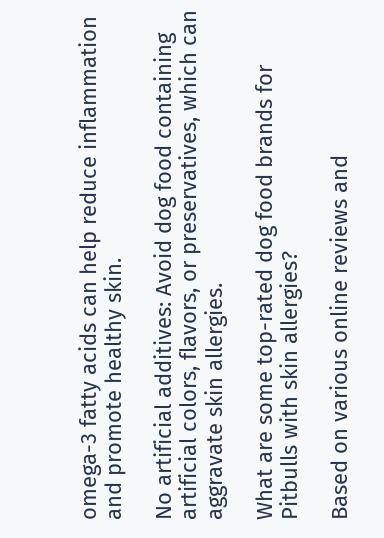omega-3 fatty acids can help reduce inflammation and promote healthy skin.

No artificial additives: Avoid dog food containing artificial colors, flavors, or preservatives, which can aggravate skin allergies.

What are some top-rated dog food brands for Pitbulls with skin allergies?

Based on various online reviews and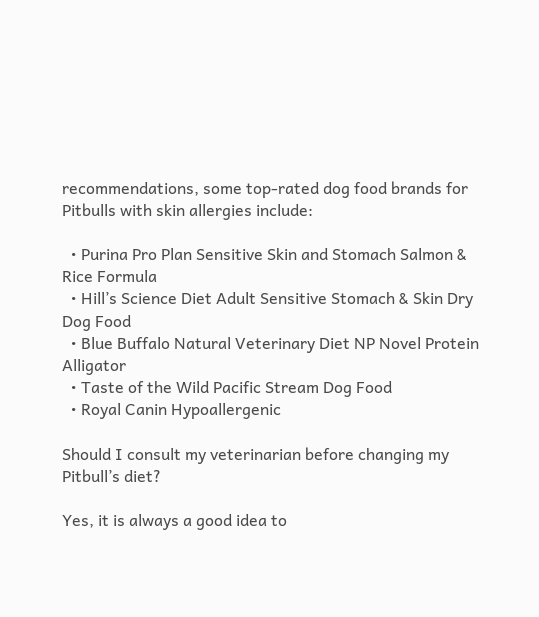recommendations, some top-rated dog food brands for Pitbulls with skin allergies include:

  • Purina Pro Plan Sensitive Skin and Stomach Salmon & Rice Formula
  • Hill’s Science Diet Adult Sensitive Stomach & Skin Dry Dog Food
  • Blue Buffalo Natural Veterinary Diet NP Novel Protein Alligator
  • Taste of the Wild Pacific Stream Dog Food
  • Royal Canin Hypoallergenic

Should I consult my veterinarian before changing my Pitbull’s diet?

Yes, it is always a good idea to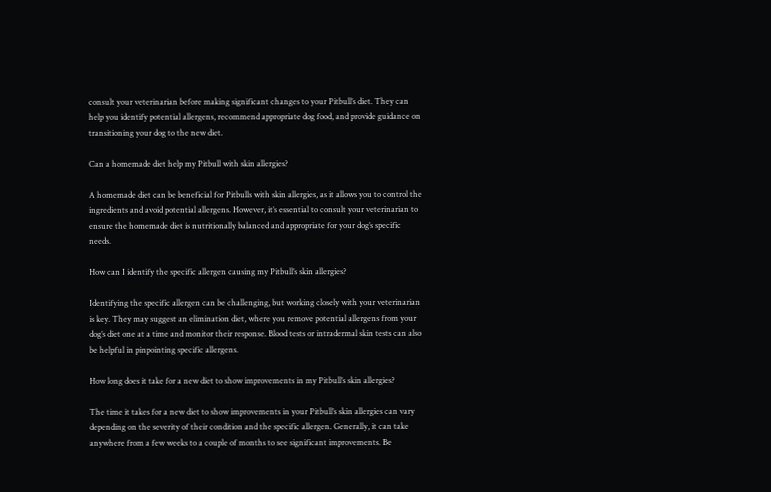consult your veterinarian before making significant changes to your Pitbull’s diet. They can help you identify potential allergens, recommend appropriate dog food, and provide guidance on transitioning your dog to the new diet.

Can a homemade diet help my Pitbull with skin allergies?

A homemade diet can be beneficial for Pitbulls with skin allergies, as it allows you to control the ingredients and avoid potential allergens. However, it’s essential to consult your veterinarian to ensure the homemade diet is nutritionally balanced and appropriate for your dog’s specific needs.

How can I identify the specific allergen causing my Pitbull’s skin allergies?

Identifying the specific allergen can be challenging, but working closely with your veterinarian is key. They may suggest an elimination diet, where you remove potential allergens from your dog’s diet one at a time and monitor their response. Blood tests or intradermal skin tests can also be helpful in pinpointing specific allergens.

How long does it take for a new diet to show improvements in my Pitbull’s skin allergies?

The time it takes for a new diet to show improvements in your Pitbull’s skin allergies can vary depending on the severity of their condition and the specific allergen. Generally, it can take anywhere from a few weeks to a couple of months to see significant improvements. Be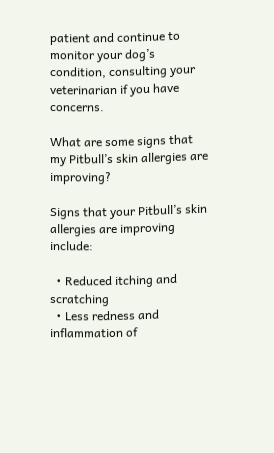patient and continue to monitor your dog’s condition, consulting your veterinarian if you have concerns.

What are some signs that my Pitbull’s skin allergies are improving?

Signs that your Pitbull’s skin allergies are improving include:

  • Reduced itching and scratching
  • Less redness and inflammation of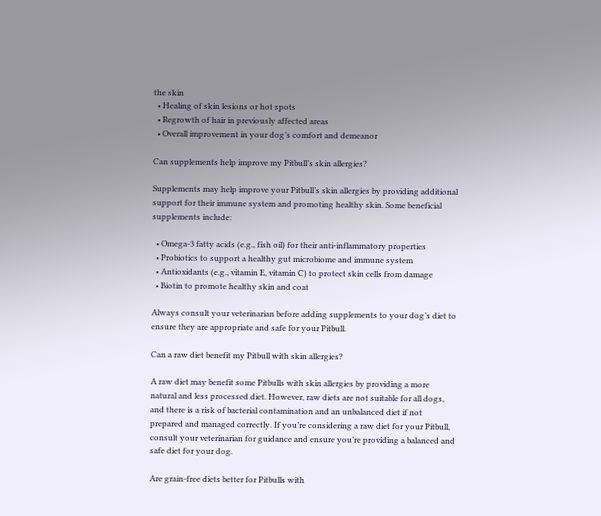the skin
  • Healing of skin lesions or hot spots
  • Regrowth of hair in previously affected areas
  • Overall improvement in your dog’s comfort and demeanor

Can supplements help improve my Pitbull’s skin allergies?

Supplements may help improve your Pitbull’s skin allergies by providing additional support for their immune system and promoting healthy skin. Some beneficial supplements include:

  • Omega-3 fatty acids (e.g., fish oil) for their anti-inflammatory properties
  • Probiotics to support a healthy gut microbiome and immune system
  • Antioxidants (e.g., vitamin E, vitamin C) to protect skin cells from damage
  • Biotin to promote healthy skin and coat

Always consult your veterinarian before adding supplements to your dog’s diet to ensure they are appropriate and safe for your Pitbull.

Can a raw diet benefit my Pitbull with skin allergies?

A raw diet may benefit some Pitbulls with skin allergies by providing a more natural and less processed diet. However, raw diets are not suitable for all dogs, and there is a risk of bacterial contamination and an unbalanced diet if not prepared and managed correctly. If you’re considering a raw diet for your Pitbull, consult your veterinarian for guidance and ensure you’re providing a balanced and safe diet for your dog.

Are grain-free diets better for Pitbulls with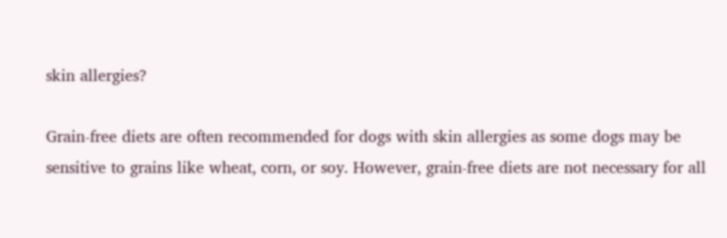skin allergies?

Grain-free diets are often recommended for dogs with skin allergies as some dogs may be sensitive to grains like wheat, corn, or soy. However, grain-free diets are not necessary for all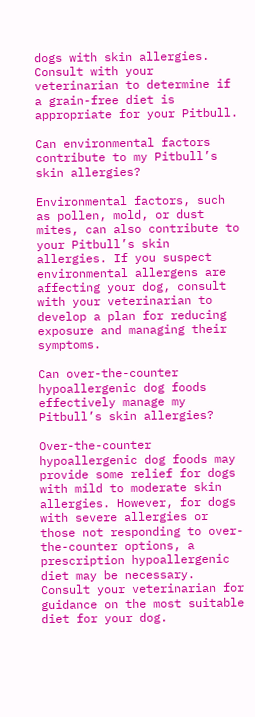dogs with skin allergies. Consult with your veterinarian to determine if a grain-free diet is appropriate for your Pitbull.

Can environmental factors contribute to my Pitbull’s skin allergies?

Environmental factors, such as pollen, mold, or dust mites, can also contribute to your Pitbull’s skin allergies. If you suspect environmental allergens are affecting your dog, consult with your veterinarian to develop a plan for reducing exposure and managing their symptoms.

Can over-the-counter hypoallergenic dog foods effectively manage my Pitbull’s skin allergies?

Over-the-counter hypoallergenic dog foods may provide some relief for dogs with mild to moderate skin allergies. However, for dogs with severe allergies or those not responding to over-the-counter options, a prescription hypoallergenic diet may be necessary. Consult your veterinarian for guidance on the most suitable diet for your dog.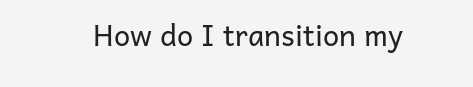How do I transition my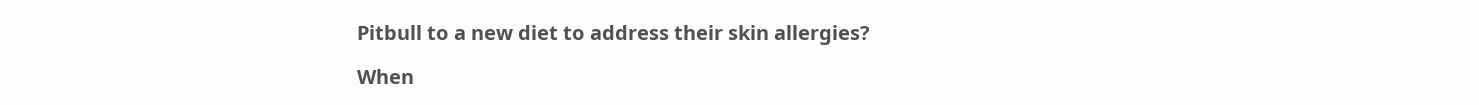Pitbull to a new diet to address their skin allergies?

When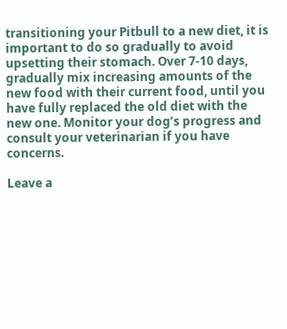transitioning your Pitbull to a new diet, it is important to do so gradually to avoid upsetting their stomach. Over 7-10 days, gradually mix increasing amounts of the new food with their current food, until you have fully replaced the old diet with the new one. Monitor your dog’s progress and consult your veterinarian if you have concerns.

Leave a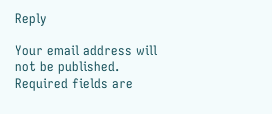Reply

Your email address will not be published. Required fields are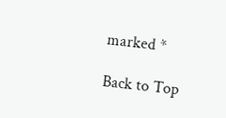marked *

Back to Top